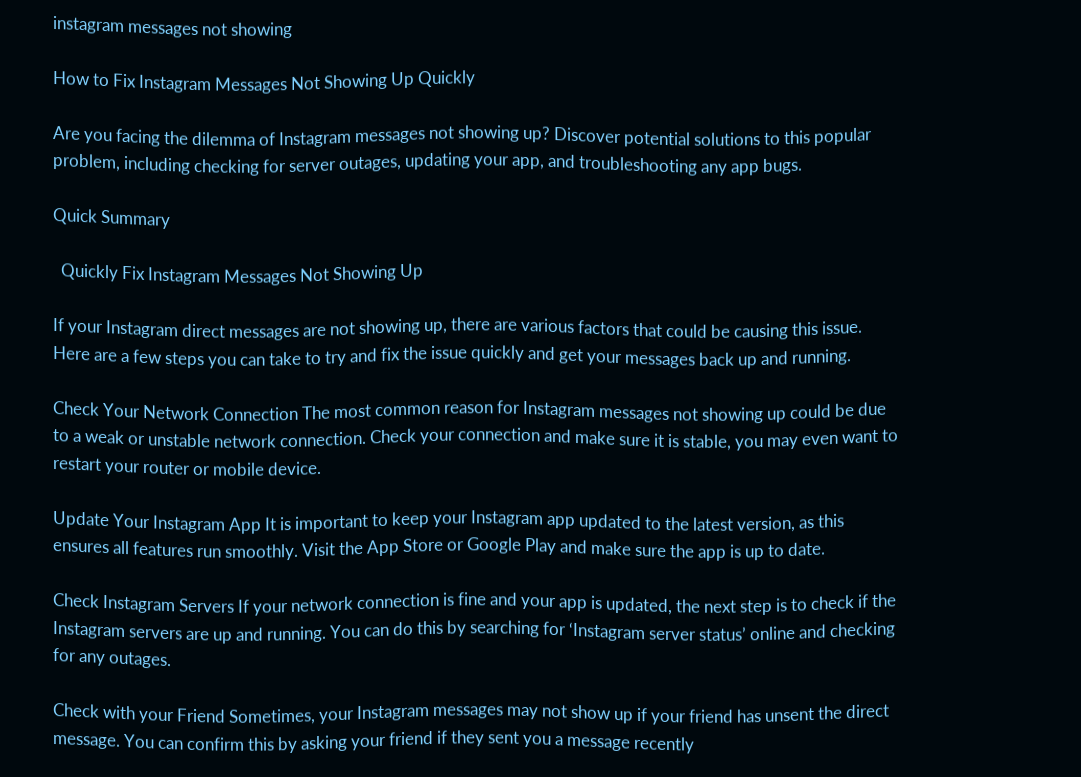instagram messages not showing

How to Fix Instagram Messages Not Showing Up Quickly

Are you facing the dilemma of Instagram messages not showing up? Discover potential solutions to this popular problem, including checking for server outages, updating your app, and troubleshooting any app bugs.

Quick Summary

  Quickly Fix Instagram Messages Not Showing Up

If your Instagram direct messages are not showing up, there are various factors that could be causing this issue. Here are a few steps you can take to try and fix the issue quickly and get your messages back up and running.

Check Your Network Connection The most common reason for Instagram messages not showing up could be due to a weak or unstable network connection. Check your connection and make sure it is stable, you may even want to restart your router or mobile device.

Update Your Instagram App It is important to keep your Instagram app updated to the latest version, as this ensures all features run smoothly. Visit the App Store or Google Play and make sure the app is up to date.

Check Instagram Servers If your network connection is fine and your app is updated, the next step is to check if the Instagram servers are up and running. You can do this by searching for ‘Instagram server status’ online and checking for any outages.

Check with your Friend Sometimes, your Instagram messages may not show up if your friend has unsent the direct message. You can confirm this by asking your friend if they sent you a message recently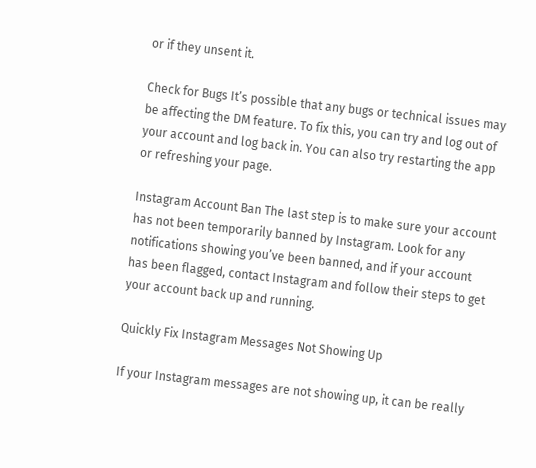or if they unsent it.

Check for Bugs It’s possible that any bugs or technical issues may be affecting the DM feature. To fix this, you can try and log out of your account and log back in. You can also try restarting the app or refreshing your page.

Instagram Account Ban The last step is to make sure your account has not been temporarily banned by Instagram. Look for any notifications showing you’ve been banned, and if your account has been flagged, contact Instagram and follow their steps to get your account back up and running.

Quickly Fix Instagram Messages Not Showing Up

If your Instagram messages are not showing up, it can be really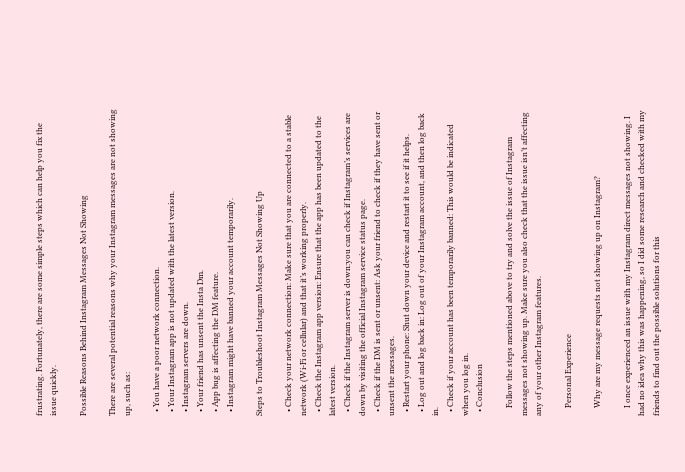frustrating. Fortunately, there are some simple steps which can help you fix the issue quickly.

Possible Reasons Behind Instagram Messages Not Showing

There are several potential reasons why your Instagram messages are not showing up, such as:

  • You have a poor network connection.
  • Your Instagram app is not updated with the latest version.
  • Instagram servers are down.
  • Your friend has unsent the Insta Dm.
  • App bug is affecting the DM feature.
  • Instagram might have banned your account temporarily.

Steps to Troubleshoot Instagram Messages Not Showing Up

  • Check your network connection: Make sure that you are connected to a stable network (Wi-Fi or cellular) and that it’s working properly.
  • Check the Instagram app version: Ensure that the app has been updated to the latest version.
  • Check if the Instagram server is down:you can check if Instagram’s services are down by visiting the official Instagram service status page.
  • Check if the DM is sent or unsent: Ask your friend to check if they have sent or unsent the messages.
  • Restart your phone: Shut down your device and restart it to see if it helps.
  • Log out and log back in: Log out of your Instagram account, and then log back in.
  • Check if your account has been temporarily banned: This would be indicated when you log in.
  • Conclusion

    Follow the steps mentioned above to try and solve the issue of Instagram messages not showing up. Make sure you also check that the issue isn’t affecting any of your other Instagram features.

    Personal Experience

    Why are my message requests not showing up on Instagram?

    I once experienced an issue with my Instagram direct messages not showing. I had no idea why this was happening, so I did some research and checked with my friends to find out the possible solutions for this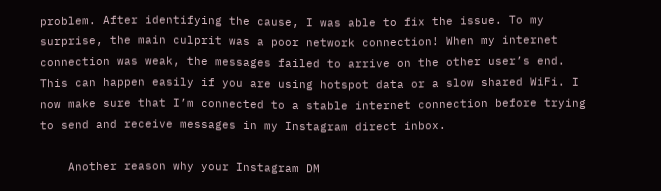problem. After identifying the cause, I was able to fix the issue. To my surprise, the main culprit was a poor network connection! When my internet connection was weak, the messages failed to arrive on the other user’s end. This can happen easily if you are using hotspot data or a slow shared WiFi. I now make sure that I’m connected to a stable internet connection before trying to send and receive messages in my Instagram direct inbox.

    Another reason why your Instagram DM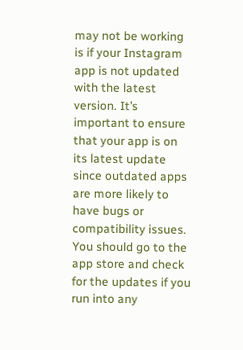may not be working is if your Instagram app is not updated with the latest version. It’s important to ensure that your app is on its latest update since outdated apps are more likely to have bugs or compatibility issues. You should go to the app store and check for the updates if you run into any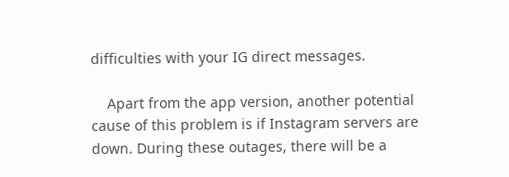difficulties with your IG direct messages.

    Apart from the app version, another potential cause of this problem is if Instagram servers are down. During these outages, there will be a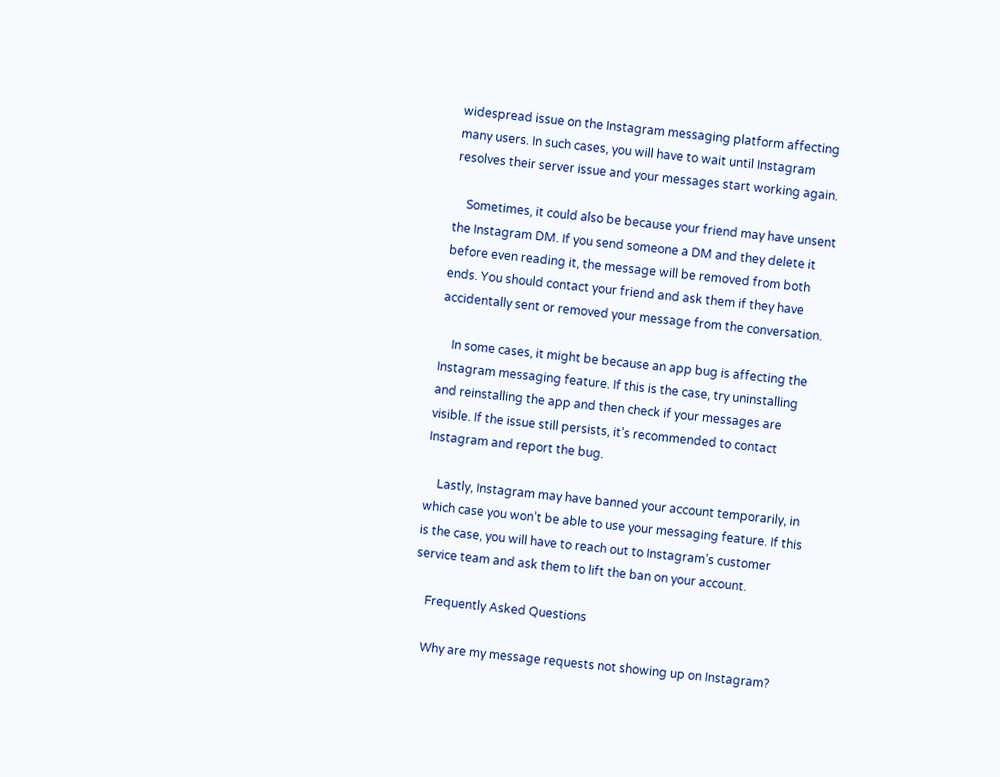widespread issue on the Instagram messaging platform affecting many users. In such cases, you will have to wait until Instagram resolves their server issue and your messages start working again.

    Sometimes, it could also be because your friend may have unsent the Instagram DM. If you send someone a DM and they delete it before even reading it, the message will be removed from both ends. You should contact your friend and ask them if they have accidentally sent or removed your message from the conversation.

    In some cases, it might be because an app bug is affecting the Instagram messaging feature. If this is the case, try uninstalling and reinstalling the app and then check if your messages are visible. If the issue still persists, it’s recommended to contact Instagram and report the bug.

    Lastly, Instagram may have banned your account temporarily, in which case you won’t be able to use your messaging feature. If this is the case, you will have to reach out to Instagram’s customer service team and ask them to lift the ban on your account.

    Frequently Asked Questions

    Why are my message requests not showing up on Instagram?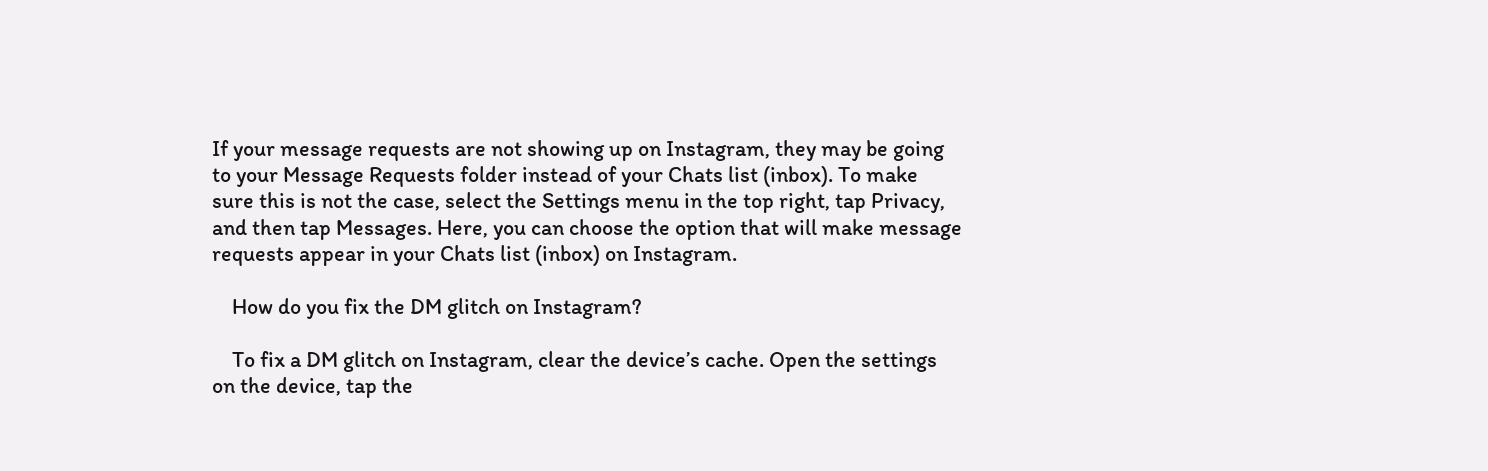If your message requests are not showing up on Instagram, they may be going to your Message Requests folder instead of your Chats list (inbox). To make sure this is not the case, select the Settings menu in the top right, tap Privacy, and then tap Messages. Here, you can choose the option that will make message requests appear in your Chats list (inbox) on Instagram.

    How do you fix the DM glitch on Instagram?

    To fix a DM glitch on Instagram, clear the device’s cache. Open the settings on the device, tap the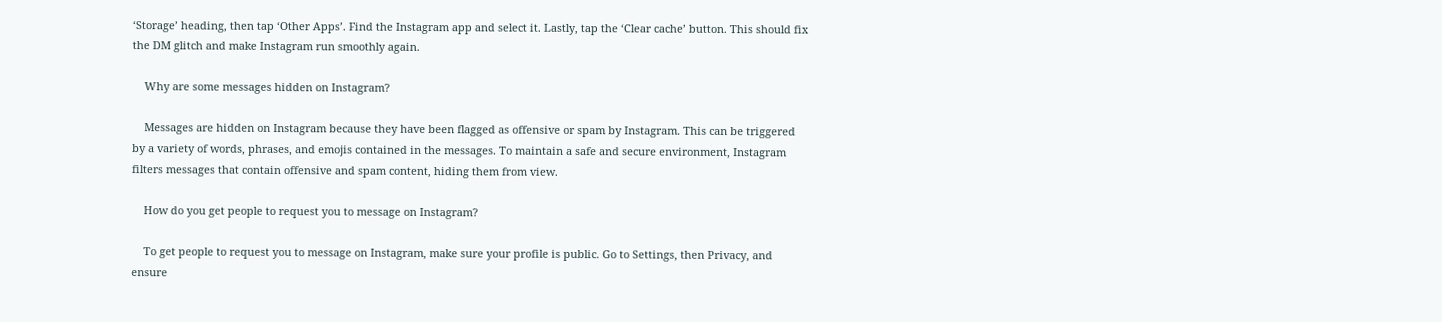‘Storage’ heading, then tap ‘Other Apps’. Find the Instagram app and select it. Lastly, tap the ‘Clear cache’ button. This should fix the DM glitch and make Instagram run smoothly again.

    Why are some messages hidden on Instagram?

    Messages are hidden on Instagram because they have been flagged as offensive or spam by Instagram. This can be triggered by a variety of words, phrases, and emojis contained in the messages. To maintain a safe and secure environment, Instagram filters messages that contain offensive and spam content, hiding them from view.

    How do you get people to request you to message on Instagram?

    To get people to request you to message on Instagram, make sure your profile is public. Go to Settings, then Privacy, and ensure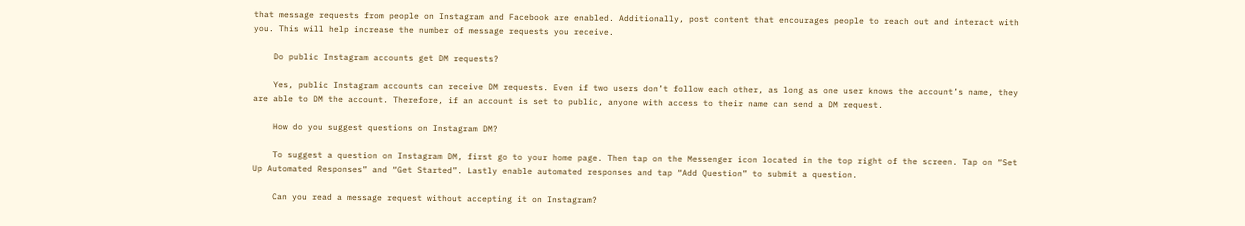that message requests from people on Instagram and Facebook are enabled. Additionally, post content that encourages people to reach out and interact with you. This will help increase the number of message requests you receive.

    Do public Instagram accounts get DM requests?

    Yes, public Instagram accounts can receive DM requests. Even if two users don’t follow each other, as long as one user knows the account’s name, they are able to DM the account. Therefore, if an account is set to public, anyone with access to their name can send a DM request.

    How do you suggest questions on Instagram DM?

    To suggest a question on Instagram DM, first go to your home page. Then tap on the Messenger icon located in the top right of the screen. Tap on “Set Up Automated Responses” and “Get Started”. Lastly enable automated responses and tap “Add Question” to submit a question.

    Can you read a message request without accepting it on Instagram?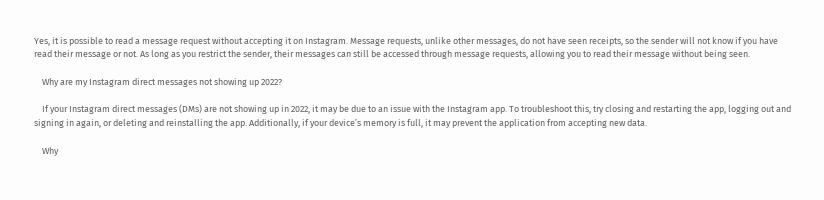Yes, it is possible to read a message request without accepting it on Instagram. Message requests, unlike other messages, do not have seen receipts, so the sender will not know if you have read their message or not. As long as you restrict the sender, their messages can still be accessed through message requests, allowing you to read their message without being seen.

    Why are my Instagram direct messages not showing up 2022?

    If your Instagram direct messages (DMs) are not showing up in 2022, it may be due to an issue with the Instagram app. To troubleshoot this, try closing and restarting the app, logging out and signing in again, or deleting and reinstalling the app. Additionally, if your device’s memory is full, it may prevent the application from accepting new data.

    Why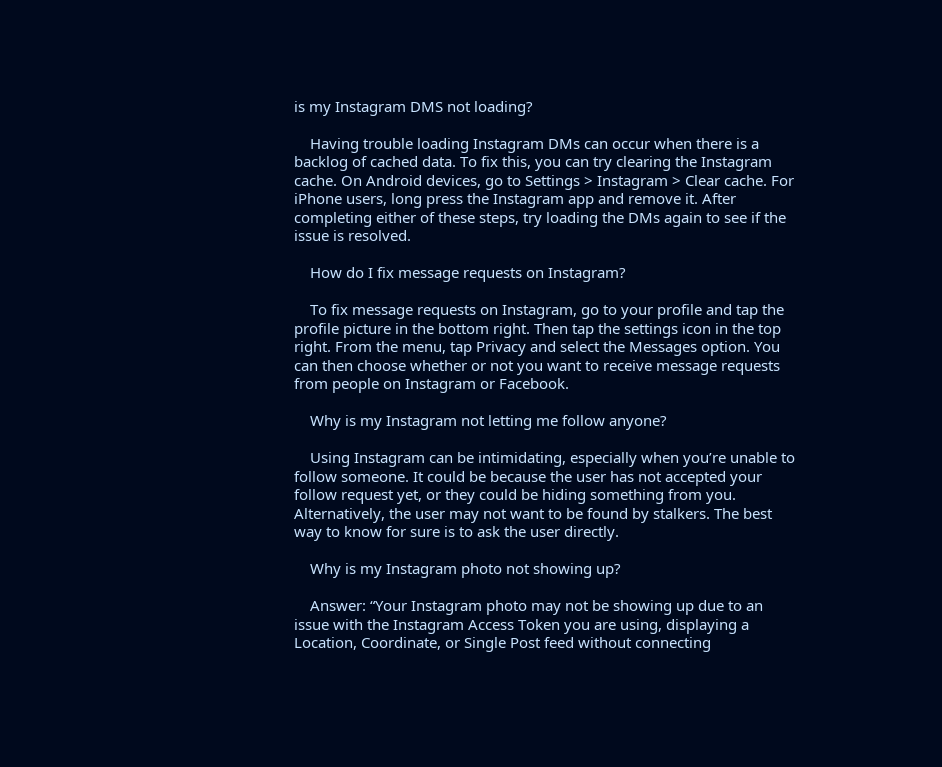is my Instagram DMS not loading?

    Having trouble loading Instagram DMs can occur when there is a backlog of cached data. To fix this, you can try clearing the Instagram cache. On Android devices, go to Settings > Instagram > Clear cache. For iPhone users, long press the Instagram app and remove it. After completing either of these steps, try loading the DMs again to see if the issue is resolved.

    How do I fix message requests on Instagram?

    To fix message requests on Instagram, go to your profile and tap the profile picture in the bottom right. Then tap the settings icon in the top right. From the menu, tap Privacy and select the Messages option. You can then choose whether or not you want to receive message requests from people on Instagram or Facebook.

    Why is my Instagram not letting me follow anyone?

    Using Instagram can be intimidating, especially when you’re unable to follow someone. It could be because the user has not accepted your follow request yet, or they could be hiding something from you. Alternatively, the user may not want to be found by stalkers. The best way to know for sure is to ask the user directly.

    Why is my Instagram photo not showing up?

    Answer: “Your Instagram photo may not be showing up due to an issue with the Instagram Access Token you are using, displaying a Location, Coordinate, or Single Post feed without connecting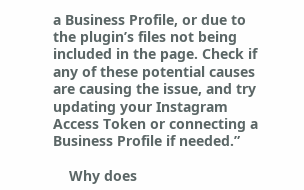a Business Profile, or due to the plugin’s files not being included in the page. Check if any of these potential causes are causing the issue, and try updating your Instagram Access Token or connecting a Business Profile if needed.”

    Why does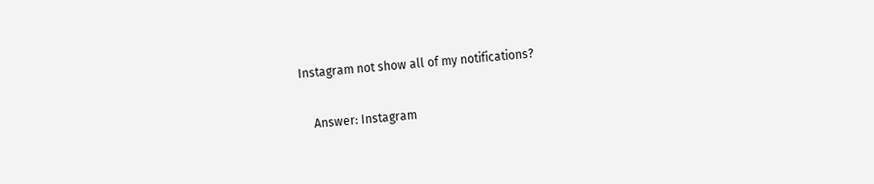Instagram not show all of my notifications?

    Answer: Instagram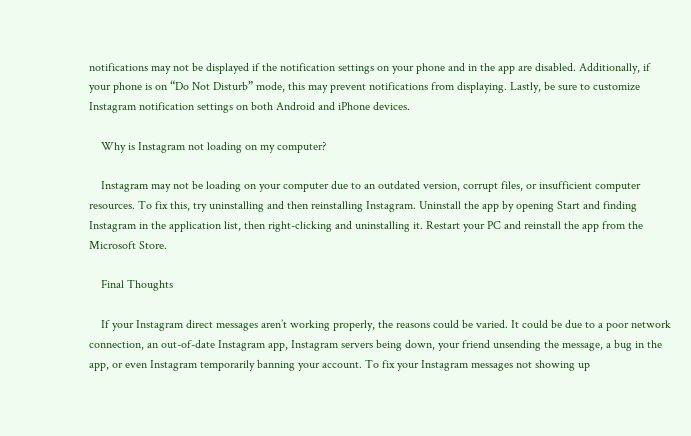notifications may not be displayed if the notification settings on your phone and in the app are disabled. Additionally, if your phone is on “Do Not Disturb” mode, this may prevent notifications from displaying. Lastly, be sure to customize Instagram notification settings on both Android and iPhone devices.

    Why is Instagram not loading on my computer?

    Instagram may not be loading on your computer due to an outdated version, corrupt files, or insufficient computer resources. To fix this, try uninstalling and then reinstalling Instagram. Uninstall the app by opening Start and finding Instagram in the application list, then right-clicking and uninstalling it. Restart your PC and reinstall the app from the Microsoft Store.

    Final Thoughts

    If your Instagram direct messages aren’t working properly, the reasons could be varied. It could be due to a poor network connection, an out-of-date Instagram app, Instagram servers being down, your friend unsending the message, a bug in the app, or even Instagram temporarily banning your account. To fix your Instagram messages not showing up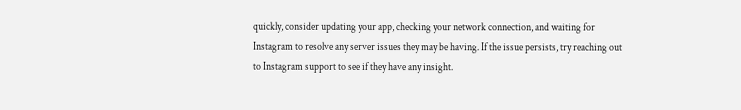quickly, consider updating your app, checking your network connection, and waiting for Instagram to resolve any server issues they may be having. If the issue persists, try reaching out to Instagram support to see if they have any insight.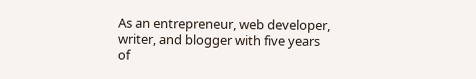As an entrepreneur, web developer, writer, and blogger with five years of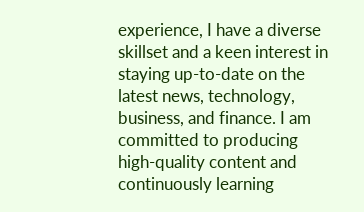experience, I have a diverse skillset and a keen interest in staying up-to-date on the latest news, technology, business, and finance. I am committed to producing high-quality content and continuously learning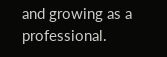and growing as a professional.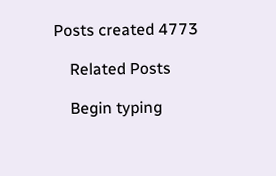Posts created 4773

    Related Posts

    Begin typing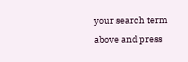your search term above and press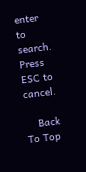enter to search. Press ESC to cancel.

    Back To Top